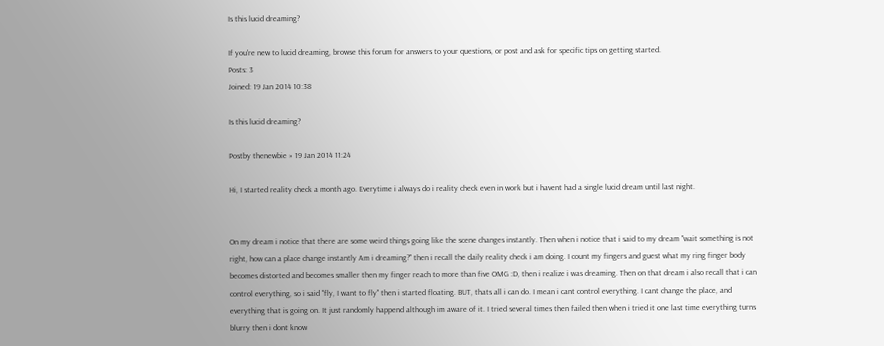Is this lucid dreaming?

If you're new to lucid dreaming, browse this forum for answers to your questions, or post and ask for specific tips on getting started.
Posts: 3
Joined: 19 Jan 2014 10:38

Is this lucid dreaming?

Postby thenewbie » 19 Jan 2014 11:24

Hi, I started reality check a month ago. Everytime i always do i reality check even in work but i havent had a single lucid dream until last night.


On my dream i notice that there are some weird things going like the scene changes instantly. Then when i notice that i said to my dream "wait something is not right, how can a place change instantly Am i dreaming?" then i recall the daily reality check i am doing. I count my fingers and guest what my ring finger body becomes distorted and becomes smaller then my finger reach to more than five OMG :D, then i realize i was dreaming. Then on that dream i also recall that i can control everything, so i said "fly, I want to fly" then i started floating. BUT, thats all i can do. I mean i cant control everything. I cant change the place, and everything that is going on. It just randomly happend although im aware of it. I tried several times then failed then when i tried it one last time everything turns blurry then i dont know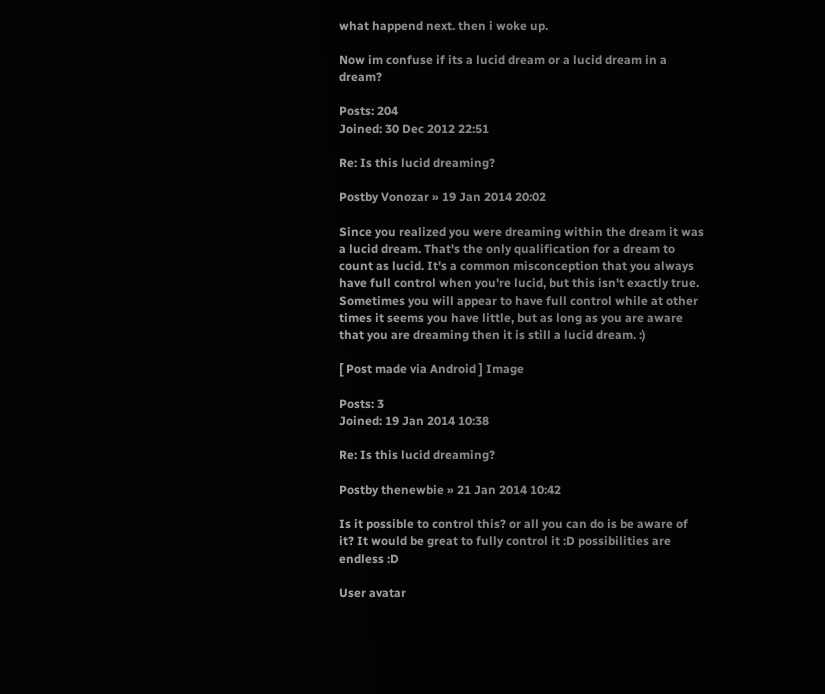what happend next. then i woke up.

Now im confuse if its a lucid dream or a lucid dream in a dream?

Posts: 204
Joined: 30 Dec 2012 22:51

Re: Is this lucid dreaming?

Postby Vonozar » 19 Jan 2014 20:02

Since you realized you were dreaming within the dream it was a lucid dream. That's the only qualification for a dream to count as lucid. It's a common misconception that you always have full control when you're lucid, but this isn't exactly true. Sometimes you will appear to have full control while at other times it seems you have little, but as long as you are aware that you are dreaming then it is still a lucid dream. :)

[ Post made via Android ] Image

Posts: 3
Joined: 19 Jan 2014 10:38

Re: Is this lucid dreaming?

Postby thenewbie » 21 Jan 2014 10:42

Is it possible to control this? or all you can do is be aware of it? It would be great to fully control it :D possibilities are endless :D

User avatar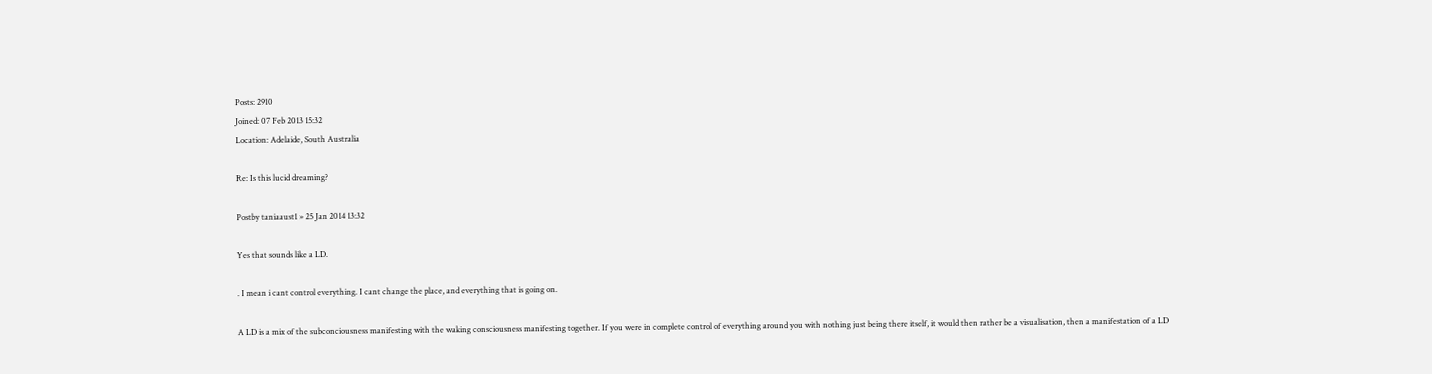Posts: 2910
Joined: 07 Feb 2013 15:32
Location: Adelaide, South Australia

Re: Is this lucid dreaming?

Postby taniaaust1 » 25 Jan 2014 13:32

Yes that sounds like a LD.

. I mean i cant control everything. I cant change the place, and everything that is going on.

A LD is a mix of the subconciousness manifesting with the waking consciousness manifesting together. If you were in complete control of everything around you with nothing just being there itself, it would then rather be a visualisation, then a manifestation of a LD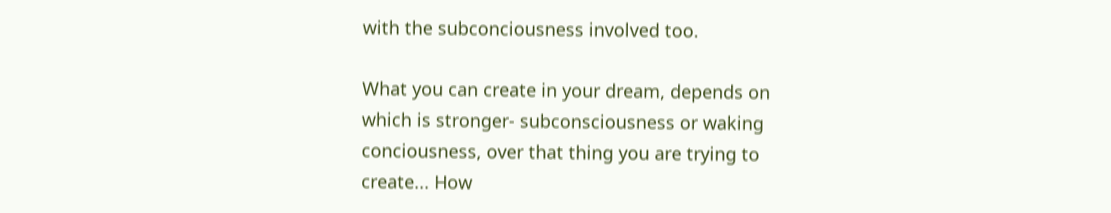with the subconciousness involved too.

What you can create in your dream, depends on which is stronger- subconsciousness or waking conciousness, over that thing you are trying to create... How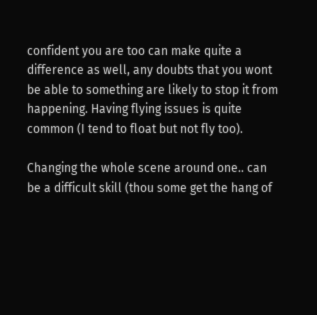confident you are too can make quite a difference as well, any doubts that you wont be able to something are likely to stop it from happening. Having flying issues is quite common (I tend to float but not fly too).

Changing the whole scene around one.. can be a difficult skill (thou some get the hang of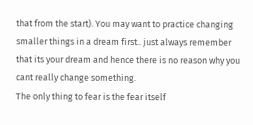that from the start). You may want to practice changing smaller things in a dream first.. just always remember that its your dream and hence there is no reason why you cant really change something.
The only thing to fear is the fear itself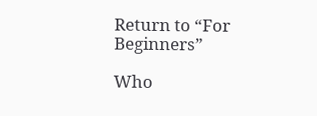Return to “For Beginners”

Who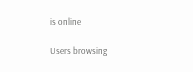is online

Users browsing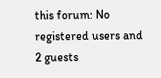this forum: No registered users and 2 guests